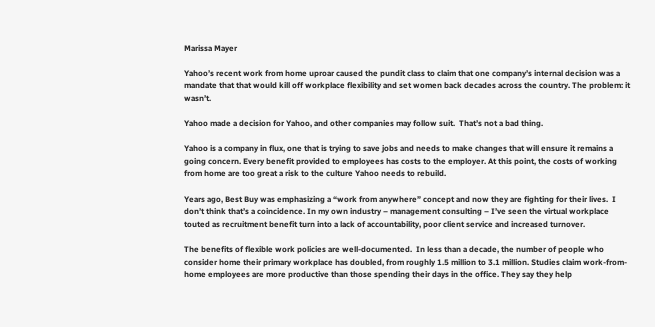Marissa Mayer

Yahoo’s recent work from home uproar caused the pundit class to claim that one company’s internal decision was a mandate that that would kill off workplace flexibility and set women back decades across the country. The problem: it wasn’t.

Yahoo made a decision for Yahoo, and other companies may follow suit.  That’s not a bad thing.

Yahoo is a company in flux, one that is trying to save jobs and needs to make changes that will ensure it remains a going concern. Every benefit provided to employees has costs to the employer. At this point, the costs of working from home are too great a risk to the culture Yahoo needs to rebuild.

Years ago, Best Buy was emphasizing a “work from anywhere” concept and now they are fighting for their lives.  I don’t think that’s a coincidence. In my own industry – management consulting – I’ve seen the virtual workplace touted as recruitment benefit turn into a lack of accountability, poor client service and increased turnover.

The benefits of flexible work policies are well-documented.  In less than a decade, the number of people who consider home their primary workplace has doubled, from roughly 1.5 million to 3.1 million. Studies claim work-from-home employees are more productive than those spending their days in the office. They say they help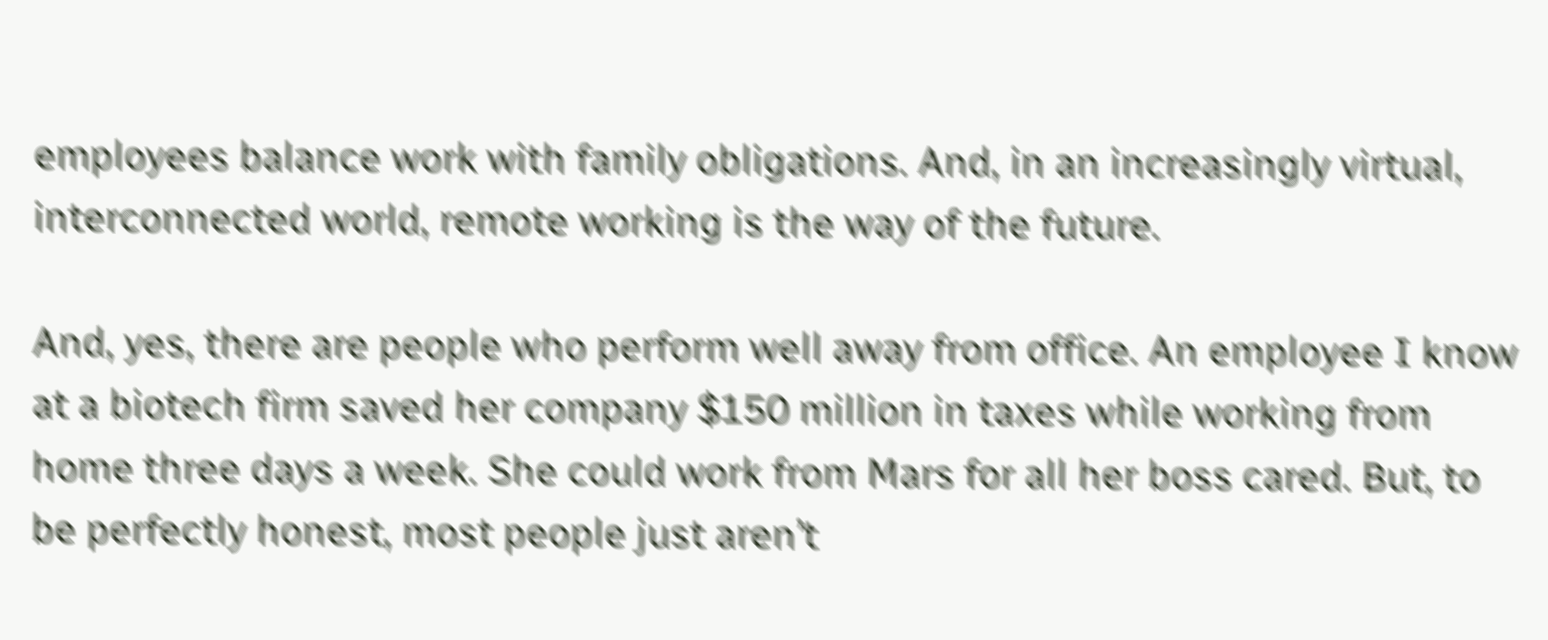employees balance work with family obligations. And, in an increasingly virtual, interconnected world, remote working is the way of the future.

And, yes, there are people who perform well away from office. An employee I know at a biotech firm saved her company $150 million in taxes while working from home three days a week. She could work from Mars for all her boss cared. But, to be perfectly honest, most people just aren’t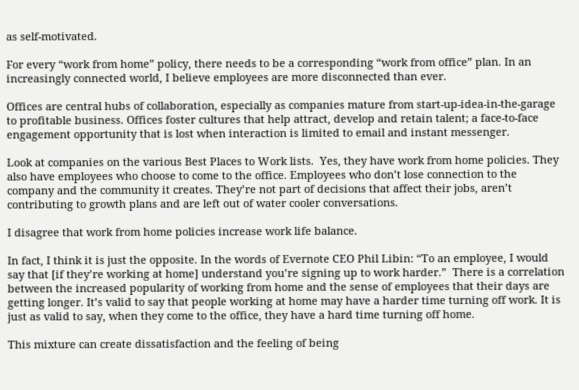as self-motivated.

For every “work from home” policy, there needs to be a corresponding “work from office” plan. In an increasingly connected world, I believe employees are more disconnected than ever.

Offices are central hubs of collaboration, especially as companies mature from start-up-idea-in-the-garage to profitable business. Offices foster cultures that help attract, develop and retain talent; a face-to-face engagement opportunity that is lost when interaction is limited to email and instant messenger.

Look at companies on the various Best Places to Work lists.  Yes, they have work from home policies. They also have employees who choose to come to the office. Employees who don’t lose connection to the company and the community it creates. They’re not part of decisions that affect their jobs, aren’t contributing to growth plans and are left out of water cooler conversations.

I disagree that work from home policies increase work life balance.

In fact, I think it is just the opposite. In the words of Evernote CEO Phil Libin: “To an employee, I would say that [if they’re working at home] understand you’re signing up to work harder.”  There is a correlation between the increased popularity of working from home and the sense of employees that their days are getting longer. It’s valid to say that people working at home may have a harder time turning off work. It is just as valid to say, when they come to the office, they have a hard time turning off home.

This mixture can create dissatisfaction and the feeling of being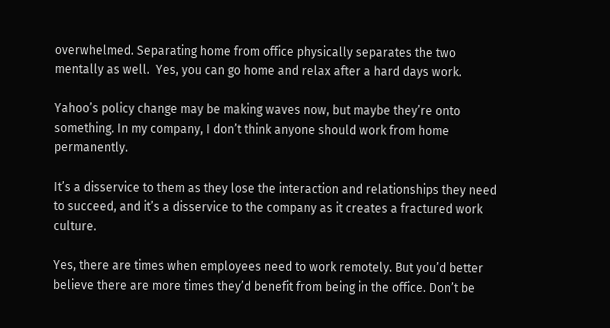overwhelmed. Separating home from office physically separates the two mentally as well.  Yes, you can go home and relax after a hard days work.

Yahoo’s policy change may be making waves now, but maybe they’re onto something. In my company, I don’t think anyone should work from home permanently.

It’s a disservice to them as they lose the interaction and relationships they need to succeed, and it’s a disservice to the company as it creates a fractured work culture.

Yes, there are times when employees need to work remotely. But you’d better believe there are more times they’d benefit from being in the office. Don’t be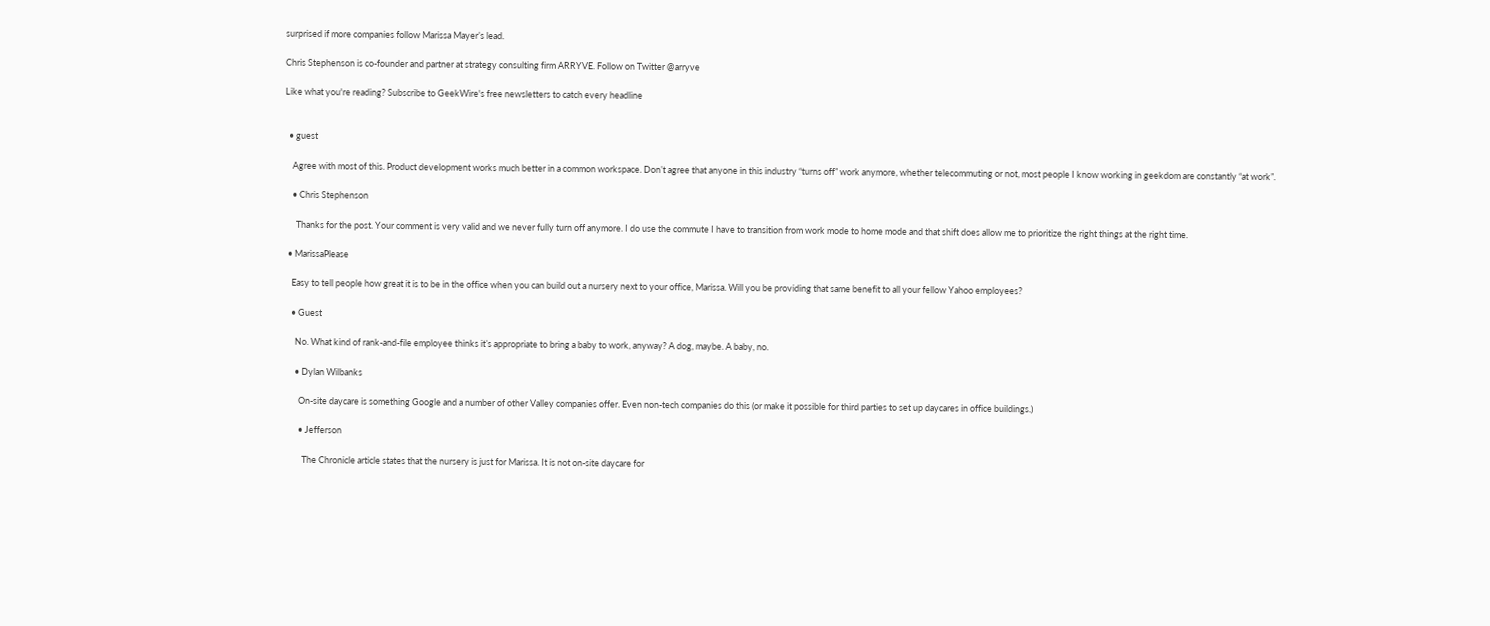surprised if more companies follow Marissa Mayer’s lead.

Chris Stephenson is co-founder and partner at strategy consulting firm ARRYVE. Follow on Twitter @arryve

Like what you're reading? Subscribe to GeekWire's free newsletters to catch every headline


  • guest

    Agree with most of this. Product development works much better in a common workspace. Don’t agree that anyone in this industry “turns off” work anymore, whether telecommuting or not, most people I know working in geekdom are constantly “at work”.

    • Chris Stephenson

      Thanks for the post. Your comment is very valid and we never fully turn off anymore. I do use the commute I have to transition from work mode to home mode and that shift does allow me to prioritize the right things at the right time.

  • MarissaPlease

    Easy to tell people how great it is to be in the office when you can build out a nursery next to your office, Marissa. Will you be providing that same benefit to all your fellow Yahoo employees?

    • Guest

      No. What kind of rank-and-file employee thinks it’s appropriate to bring a baby to work, anyway? A dog, maybe. A baby, no.

      • Dylan Wilbanks

        On-site daycare is something Google and a number of other Valley companies offer. Even non-tech companies do this (or make it possible for third parties to set up daycares in office buildings.)

        • Jefferson

          The Chronicle article states that the nursery is just for Marissa. It is not on-site daycare for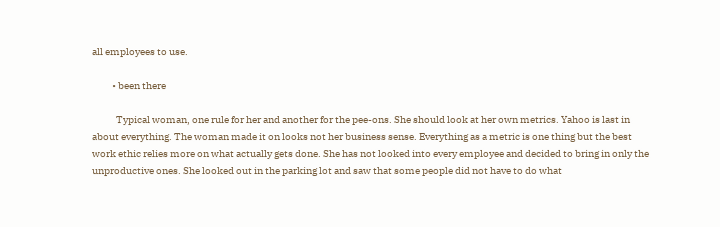all employees to use.

          • been there

            Typical woman, one rule for her and another for the pee-ons. She should look at her own metrics. Yahoo is last in about everything. The woman made it on looks not her business sense. Everything as a metric is one thing but the best work ethic relies more on what actually gets done. She has not looked into every employee and decided to bring in only the unproductive ones. She looked out in the parking lot and saw that some people did not have to do what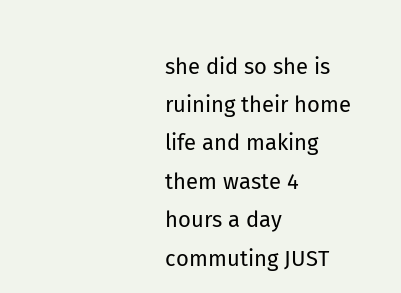she did so she is ruining their home life and making them waste 4 hours a day commuting JUST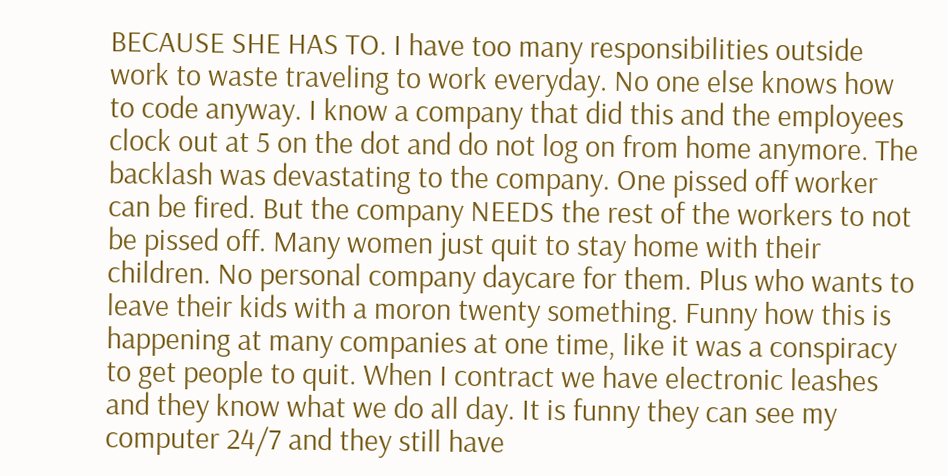BECAUSE SHE HAS TO. I have too many responsibilities outside work to waste traveling to work everyday. No one else knows how to code anyway. I know a company that did this and the employees clock out at 5 on the dot and do not log on from home anymore. The backlash was devastating to the company. One pissed off worker can be fired. But the company NEEDS the rest of the workers to not be pissed off. Many women just quit to stay home with their children. No personal company daycare for them. Plus who wants to leave their kids with a moron twenty something. Funny how this is happening at many companies at one time, like it was a conspiracy to get people to quit. When I contract we have electronic leashes and they know what we do all day. It is funny they can see my computer 24/7 and they still have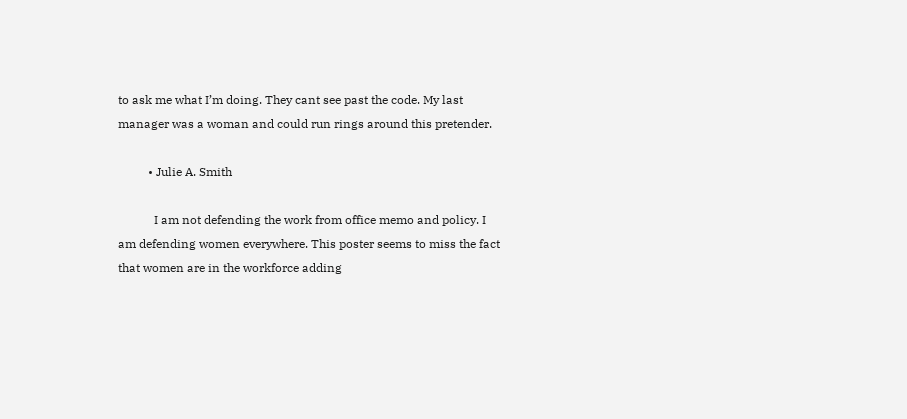to ask me what I’m doing. They cant see past the code. My last manager was a woman and could run rings around this pretender.

          • Julie A. Smith

            I am not defending the work from office memo and policy. I am defending women everywhere. This poster seems to miss the fact that women are in the workforce adding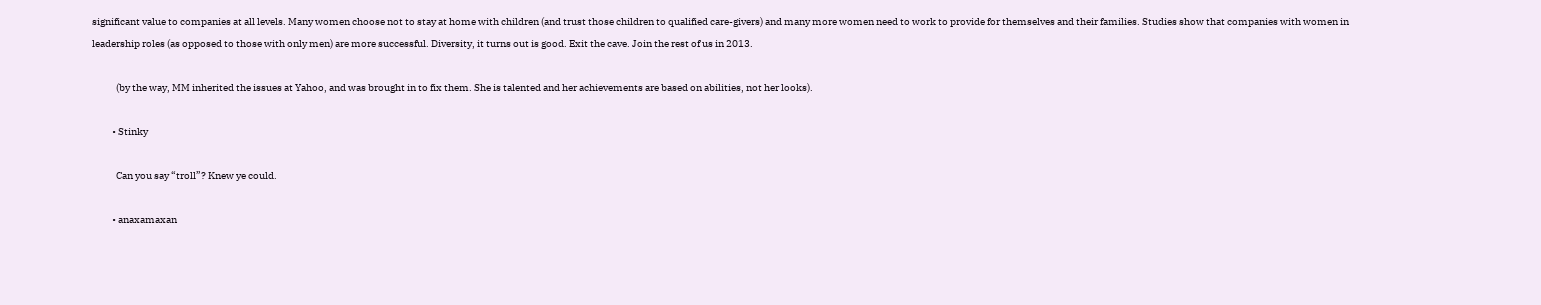significant value to companies at all levels. Many women choose not to stay at home with children (and trust those children to qualified care-givers) and many more women need to work to provide for themselves and their families. Studies show that companies with women in leadership roles (as opposed to those with only men) are more successful. Diversity, it turns out is good. Exit the cave. Join the rest of us in 2013.

            (by the way, MM inherited the issues at Yahoo, and was brought in to fix them. She is talented and her achievements are based on abilities, not her looks).

          • Stinky

            Can you say “troll”? Knew ye could.

          • anaxamaxan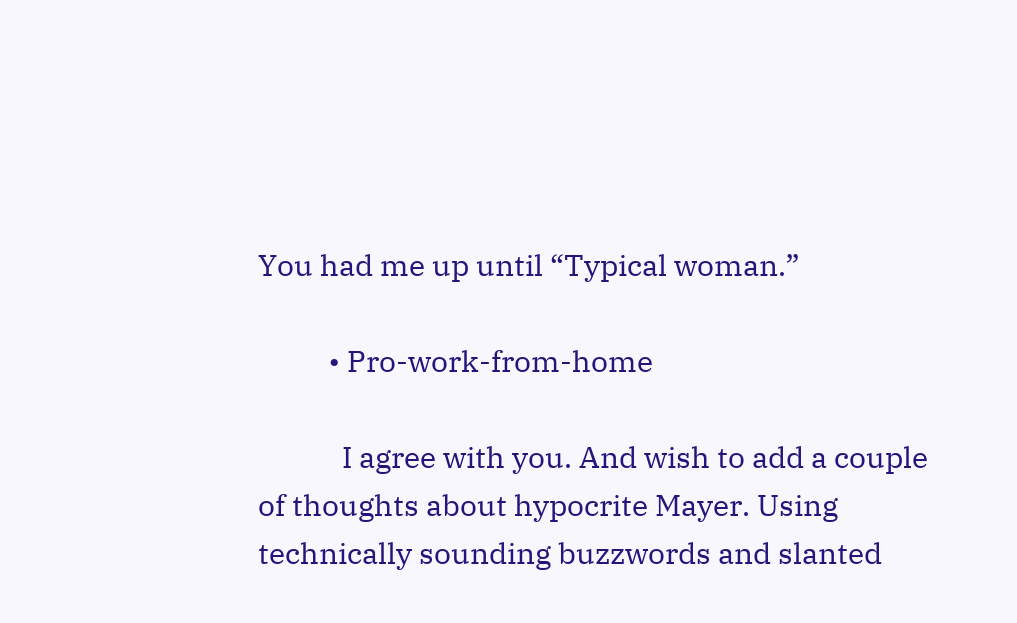You had me up until “Typical woman.”

          • Pro-work-from-home

            I agree with you. And wish to add a couple of thoughts about hypocrite Mayer. Using technically sounding buzzwords and slanted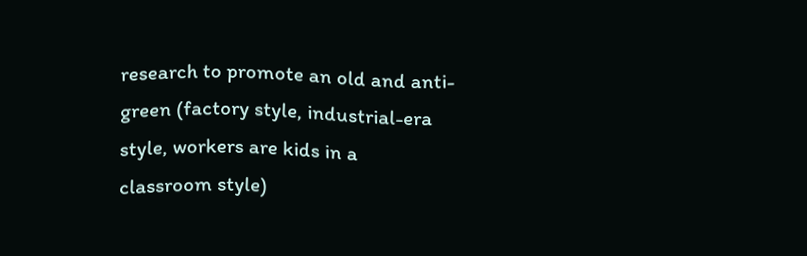research to promote an old and anti-green (factory style, industrial-era style, workers are kids in a classroom style)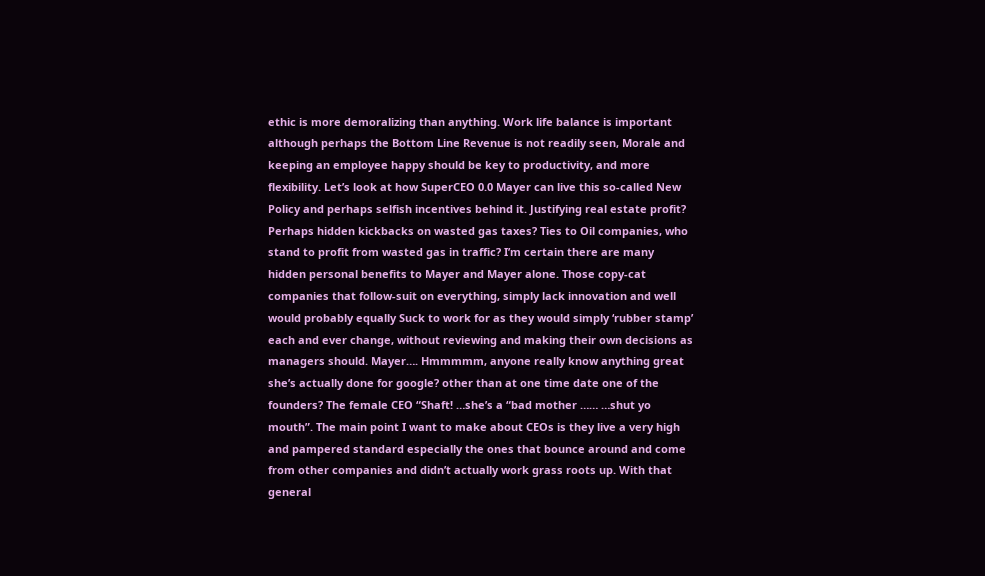ethic is more demoralizing than anything. Work life balance is important although perhaps the Bottom Line Revenue is not readily seen, Morale and keeping an employee happy should be key to productivity, and more flexibility. Let’s look at how SuperCEO 0.0 Mayer can live this so-called New Policy and perhaps selfish incentives behind it. Justifying real estate profit? Perhaps hidden kickbacks on wasted gas taxes? Ties to Oil companies, who stand to profit from wasted gas in traffic? I’m certain there are many hidden personal benefits to Mayer and Mayer alone. Those copy-cat companies that follow-suit on everything, simply lack innovation and well would probably equally Suck to work for as they would simply ‘rubber stamp’ each and ever change, without reviewing and making their own decisions as managers should. Mayer…. Hmmmmm, anyone really know anything great she’s actually done for google? other than at one time date one of the founders? The female CEO “Shaft! …she’s a “bad mother …… …shut yo mouth”. The main point I want to make about CEOs is they live a very high and pampered standard especially the ones that bounce around and come from other companies and didn’t actually work grass roots up. With that general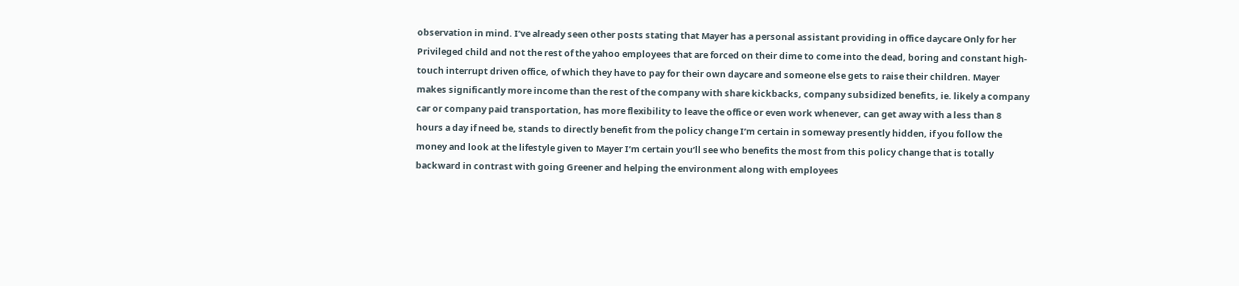observation in mind. I’ve already seen other posts stating that Mayer has a personal assistant providing in office daycare Only for her Privileged child and not the rest of the yahoo employees that are forced on their dime to come into the dead, boring and constant high-touch interrupt driven office, of which they have to pay for their own daycare and someone else gets to raise their children. Mayer makes significantly more income than the rest of the company with share kickbacks, company subsidized benefits, ie. likely a company car or company paid transportation, has more flexibility to leave the office or even work whenever, can get away with a less than 8 hours a day if need be, stands to directly benefit from the policy change I’m certain in someway presently hidden, if you follow the money and look at the lifestyle given to Mayer I’m certain you’ll see who benefits the most from this policy change that is totally backward in contrast with going Greener and helping the environment along with employees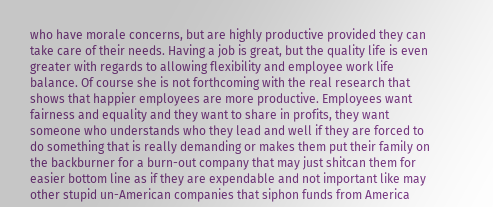who have morale concerns, but are highly productive provided they can take care of their needs. Having a job is great, but the quality life is even greater with regards to allowing flexibility and employee work life balance. Of course she is not forthcoming with the real research that shows that happier employees are more productive. Employees want fairness and equality and they want to share in profits, they want someone who understands who they lead and well if they are forced to do something that is really demanding or makes them put their family on the backburner for a burn-out company that may just shitcan them for easier bottom line as if they are expendable and not important like may other stupid un-American companies that siphon funds from America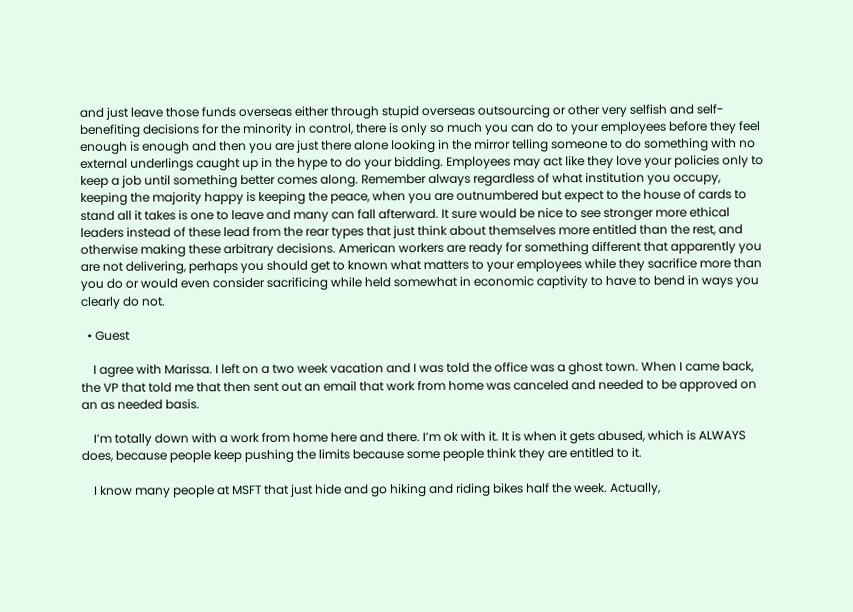and just leave those funds overseas either through stupid overseas outsourcing or other very selfish and self-benefiting decisions for the minority in control, there is only so much you can do to your employees before they feel enough is enough and then you are just there alone looking in the mirror telling someone to do something with no external underlings caught up in the hype to do your bidding. Employees may act like they love your policies only to keep a job until something better comes along. Remember always regardless of what institution you occupy, keeping the majority happy is keeping the peace, when you are outnumbered but expect to the house of cards to stand all it takes is one to leave and many can fall afterward. It sure would be nice to see stronger more ethical leaders instead of these lead from the rear types that just think about themselves more entitled than the rest, and otherwise making these arbitrary decisions. American workers are ready for something different that apparently you are not delivering, perhaps you should get to known what matters to your employees while they sacrifice more than you do or would even consider sacrificing while held somewhat in economic captivity to have to bend in ways you clearly do not.

  • Guest

    I agree with Marissa. I left on a two week vacation and I was told the office was a ghost town. When I came back, the VP that told me that then sent out an email that work from home was canceled and needed to be approved on an as needed basis.

    I’m totally down with a work from home here and there. I’m ok with it. It is when it gets abused, which is ALWAYS does, because people keep pushing the limits because some people think they are entitled to it.

    I know many people at MSFT that just hide and go hiking and riding bikes half the week. Actually,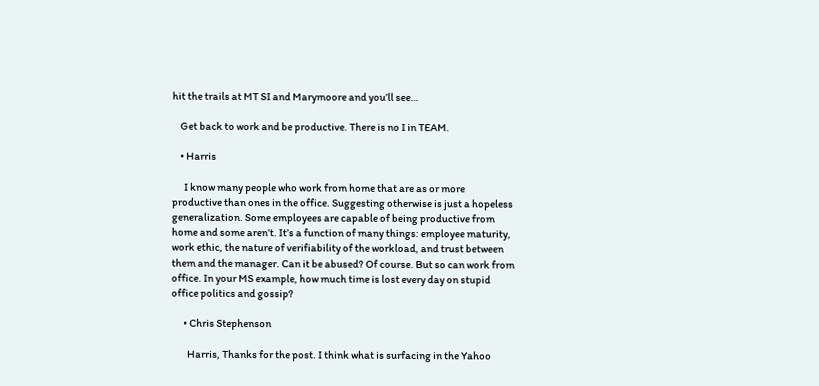hit the trails at MT SI and Marymoore and you’ll see…

    Get back to work and be productive. There is no I in TEAM.

    • Harris

      I know many people who work from home that are as or more productive than ones in the office. Suggesting otherwise is just a hopeless generalization. Some employees are capable of being productive from home and some aren’t. It’s a function of many things: employee maturity, work ethic, the nature of verifiability of the workload, and trust between them and the manager. Can it be abused? Of course. But so can work from office. In your MS example, how much time is lost every day on stupid office politics and gossip?

      • Chris Stephenson

        Harris, Thanks for the post. I think what is surfacing in the Yahoo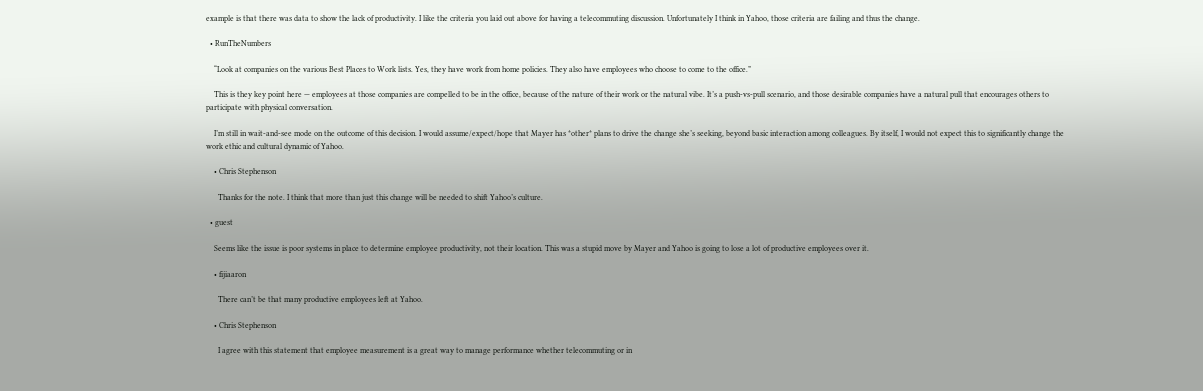example is that there was data to show the lack of productivity. I like the criteria you laid out above for having a telecommuting discussion. Unfortunately I think in Yahoo, those criteria are failing and thus the change.

  • RunTheNumbers

    “Look at companies on the various Best Places to Work lists. Yes, they have work from home policies. They also have employees who choose to come to the office.”

    This is they key point here — employees at those companies are compelled to be in the office, because of the nature of their work or the natural vibe. It’s a push-vs-pull scenario, and those desirable companies have a natural pull that encourages others to participate with physical conversation.

    I’m still in wait-and-see mode on the outcome of this decision. I would assume/expect/hope that Mayer has *other* plans to drive the change she’s seeking, beyond basic interaction among colleagues. By itself, I would not expect this to significantly change the work ethic and cultural dynamic of Yahoo.

    • Chris Stephenson

      Thanks for the note. I think that more than just this change will be needed to shift Yahoo’s culture.

  • guest

    Seems like the issue is poor systems in place to determine employee productivity, not their location. This was a stupid move by Mayer and Yahoo is going to lose a lot of productive employees over it.

    • fijiaaron

      There can’t be that many productive employees left at Yahoo.

    • Chris Stephenson

      I agree with this statement that employee measurement is a great way to manage performance whether telecommuting or in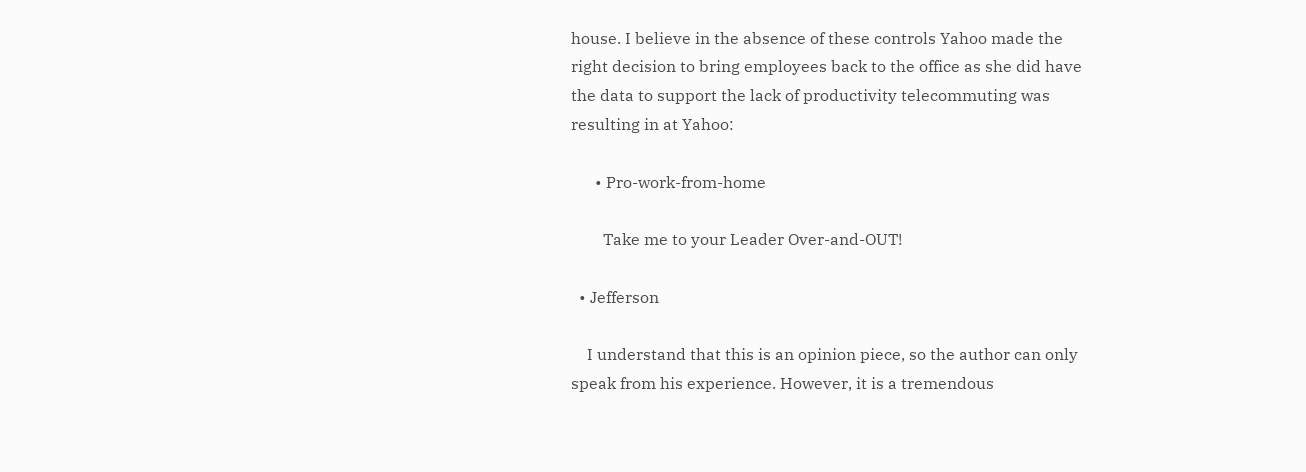house. I believe in the absence of these controls Yahoo made the right decision to bring employees back to the office as she did have the data to support the lack of productivity telecommuting was resulting in at Yahoo:

      • Pro-work-from-home

        Take me to your Leader Over-and-OUT!

  • Jefferson

    I understand that this is an opinion piece, so the author can only speak from his experience. However, it is a tremendous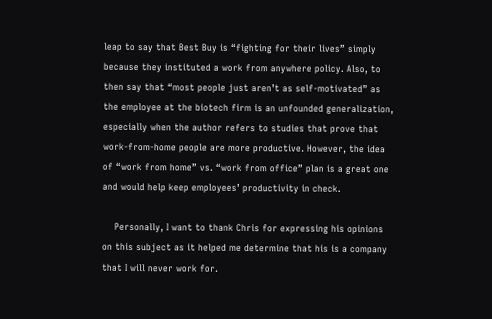leap to say that Best Buy is “fighting for their lives” simply because they instituted a work from anywhere policy. Also, to then say that “most people just aren’t as self-motivated” as the employee at the biotech firm is an unfounded generalization, especially when the author refers to studies that prove that work-from-home people are more productive. However, the idea of “work from home” vs. “work from office” plan is a great one and would help keep employees’ productivity in check.

    Personally, I want to thank Chris for expressing his opinions on this subject as it helped me determine that his is a company that I will never work for.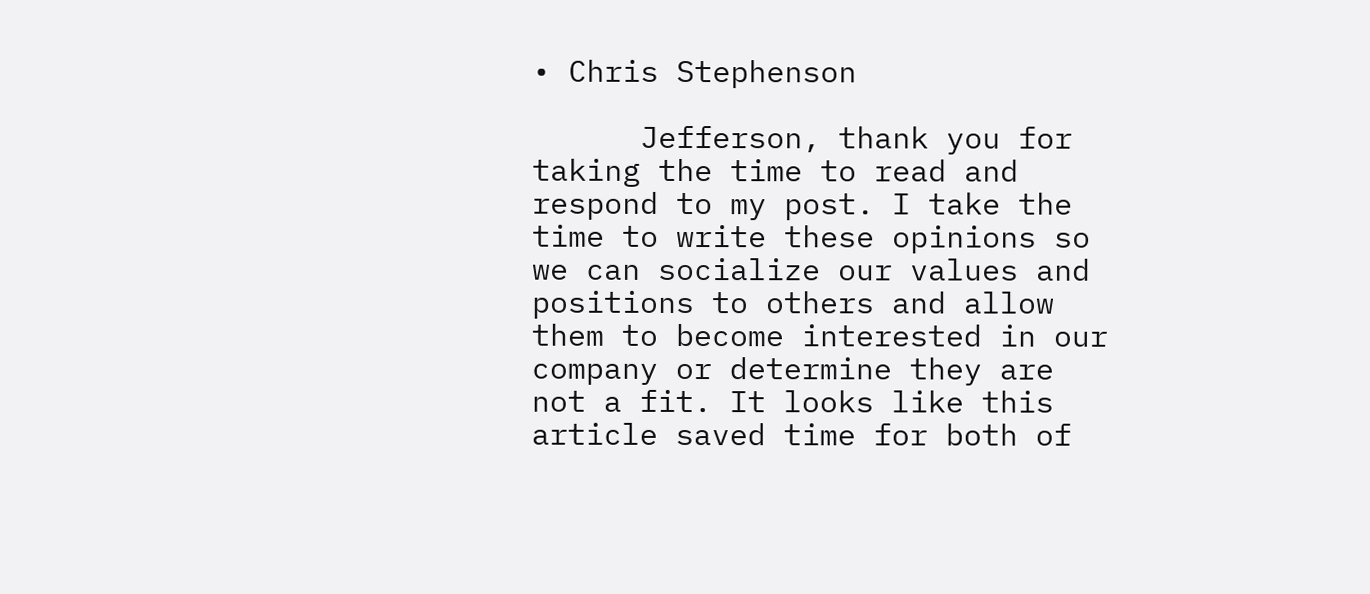• Chris Stephenson

      Jefferson, thank you for taking the time to read and respond to my post. I take the time to write these opinions so we can socialize our values and positions to others and allow them to become interested in our company or determine they are not a fit. It looks like this article saved time for both of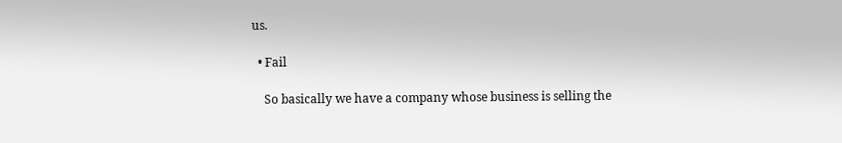us.

  • Fail

    So basically we have a company whose business is selling the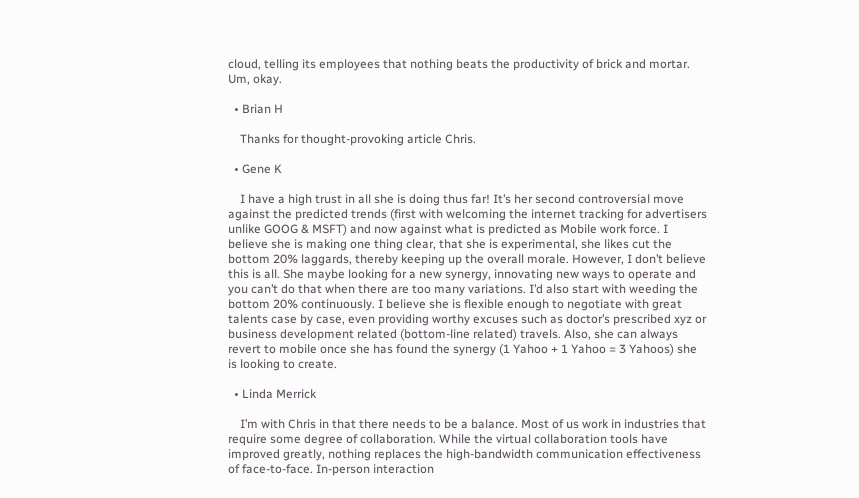cloud, telling its employees that nothing beats the productivity of brick and mortar. Um, okay.

  • Brian H

    Thanks for thought-provoking article Chris.

  • Gene K

    I have a high trust in all she is doing thus far! It’s her second controversial move against the predicted trends (first with welcoming the internet tracking for advertisers unlike GOOG & MSFT) and now against what is predicted as Mobile work force. I believe she is making one thing clear, that she is experimental, she likes cut the bottom 20% laggards, thereby keeping up the overall morale. However, I don’t believe this is all. She maybe looking for a new synergy, innovating new ways to operate and you can’t do that when there are too many variations. I’d also start with weeding the bottom 20% continuously. I believe she is flexible enough to negotiate with great talents case by case, even providing worthy excuses such as doctor’s prescribed xyz or business development related (bottom-line related) travels. Also, she can always revert to mobile once she has found the synergy (1 Yahoo + 1 Yahoo = 3 Yahoos) she is looking to create.

  • Linda Merrick

    I’m with Chris in that there needs to be a balance. Most of us work in industries that require some degree of collaboration. While the virtual collaboration tools have improved greatly, nothing replaces the high-bandwidth communication effectiveness of face-to-face. In-person interaction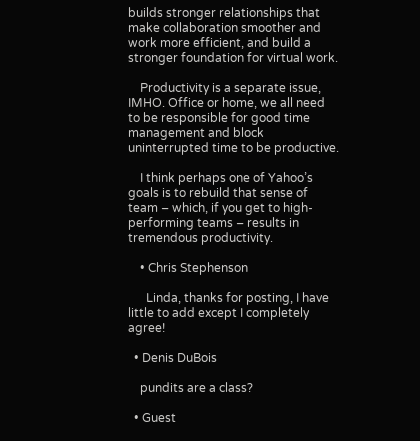builds stronger relationships that make collaboration smoother and work more efficient, and build a stronger foundation for virtual work.

    Productivity is a separate issue, IMHO. Office or home, we all need to be responsible for good time management and block uninterrupted time to be productive.

    I think perhaps one of Yahoo’s goals is to rebuild that sense of team – which, if you get to high-performing teams – results in tremendous productivity.

    • Chris Stephenson

      Linda, thanks for posting, I have little to add except I completely agree!

  • Denis DuBois

    pundits are a class?

  • Guest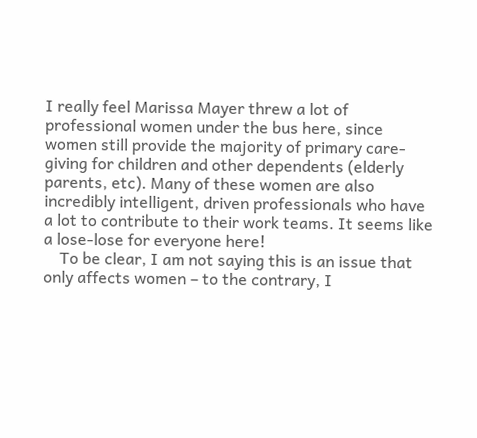I really feel Marissa Mayer threw a lot of professional women under the bus here, since women still provide the majority of primary care-giving for children and other dependents (elderly parents, etc). Many of these women are also incredibly intelligent, driven professionals who have a lot to contribute to their work teams. It seems like a lose-lose for everyone here!
    To be clear, I am not saying this is an issue that only affects women – to the contrary, I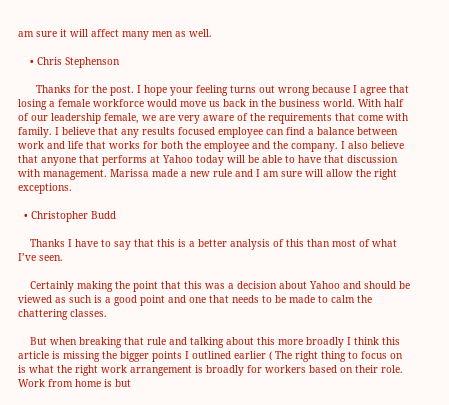am sure it will affect many men as well.

    • Chris Stephenson

      Thanks for the post. I hope your feeling turns out wrong because I agree that losing a female workforce would move us back in the business world. With half of our leadership female, we are very aware of the requirements that come with family. I believe that any results focused employee can find a balance between work and life that works for both the employee and the company. I also believe that anyone that performs at Yahoo today will be able to have that discussion with management. Marissa made a new rule and I am sure will allow the right exceptions.

  • Christopher Budd

    Thanks I have to say that this is a better analysis of this than most of what I’ve seen.

    Certainly making the point that this was a decision about Yahoo and should be viewed as such is a good point and one that needs to be made to calm the chattering classes.

    But when breaking that rule and talking about this more broadly I think this article is missing the bigger points I outlined earlier ( The right thing to focus on is what the right work arrangement is broadly for workers based on their role. Work from home is but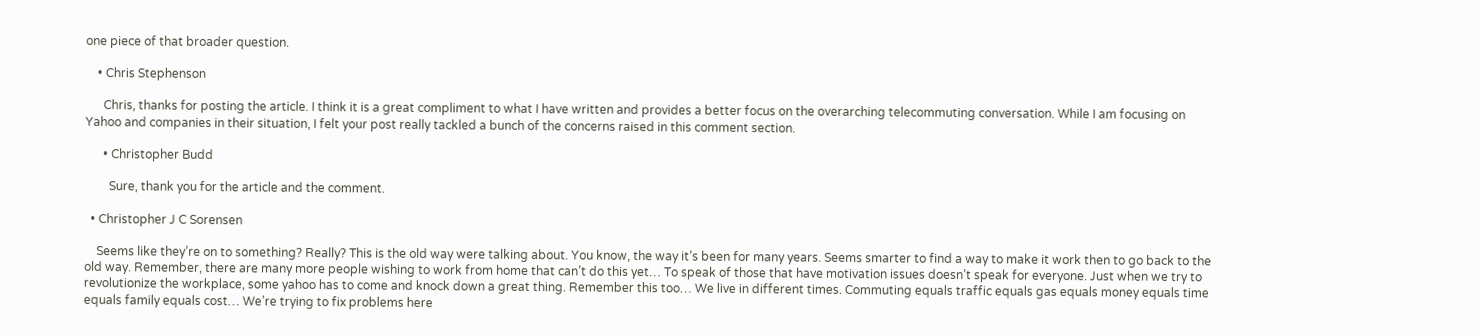one piece of that broader question.

    • Chris Stephenson

      Chris, thanks for posting the article. I think it is a great compliment to what I have written and provides a better focus on the overarching telecommuting conversation. While I am focusing on Yahoo and companies in their situation, I felt your post really tackled a bunch of the concerns raised in this comment section.

      • Christopher Budd

        Sure, thank you for the article and the comment.

  • Christopher J C Sorensen

    Seems like they’re on to something? Really? This is the old way were talking about. You know, the way it’s been for many years. Seems smarter to find a way to make it work then to go back to the old way. Remember, there are many more people wishing to work from home that can’t do this yet… To speak of those that have motivation issues doesn’t speak for everyone. Just when we try to revolutionize the workplace, some yahoo has to come and knock down a great thing. Remember this too… We live in different times. Commuting equals traffic equals gas equals money equals time equals family equals cost… We’re trying to fix problems here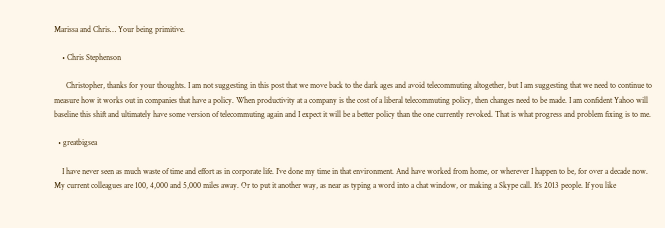Marissa and Chris… Your being primitive.

    • Chris Stephenson

      Christopher, thanks for your thoughts. I am not suggesting in this post that we move back to the dark ages and avoid telecommuting altogether, but I am suggesting that we need to continue to measure how it works out in companies that have a policy. When productivity at a company is the cost of a liberal telecommuting policy, then changes need to be made. I am confident Yahoo will baseline this shift and ultimately have some version of telecommuting again and I expect it will be a better policy than the one currently revoked. That is what progress and problem fixing is to me.

  • greatbigsea

    I have never seen as much waste of time and effort as in corporate life. I’ve done my time in that environment. And have worked from home, or wherever I happen to be, for over a decade now. My current colleagues are 100, 4,000 and 5,000 miles away. Or to put it another way, as near as typing a word into a chat window, or making a Skype call. It’s 2013 people. If you like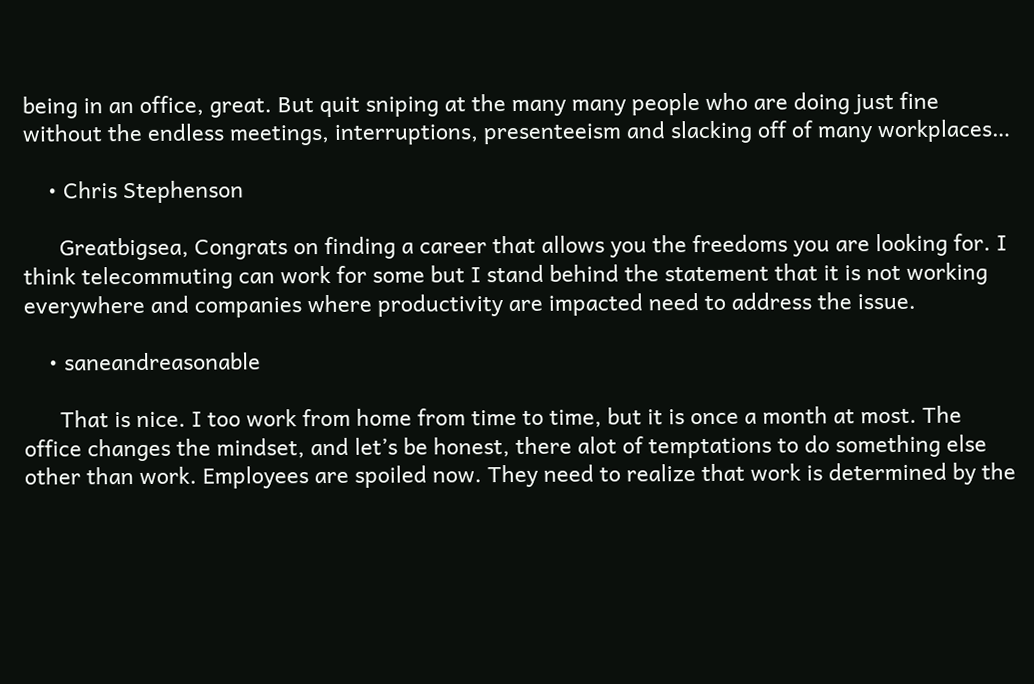being in an office, great. But quit sniping at the many many people who are doing just fine without the endless meetings, interruptions, presenteeism and slacking off of many workplaces…

    • Chris Stephenson

      Greatbigsea, Congrats on finding a career that allows you the freedoms you are looking for. I think telecommuting can work for some but I stand behind the statement that it is not working everywhere and companies where productivity are impacted need to address the issue.

    • saneandreasonable

      That is nice. I too work from home from time to time, but it is once a month at most. The office changes the mindset, and let’s be honest, there alot of temptations to do something else other than work. Employees are spoiled now. They need to realize that work is determined by the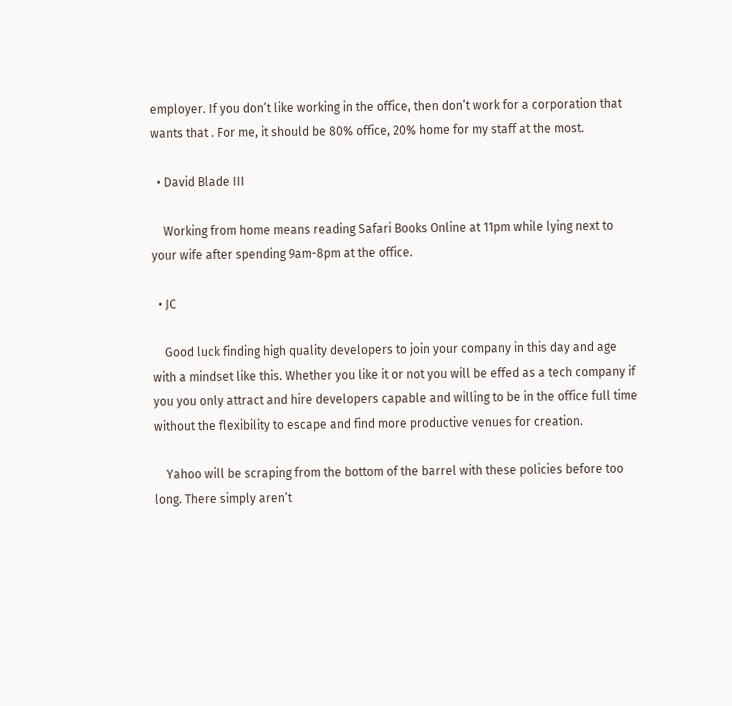employer. If you don’t like working in the office, then don’t work for a corporation that wants that . For me, it should be 80% office, 20% home for my staff at the most.

  • David Blade III

    Working from home means reading Safari Books Online at 11pm while lying next to your wife after spending 9am-8pm at the office.

  • JC

    Good luck finding high quality developers to join your company in this day and age with a mindset like this. Whether you like it or not you will be effed as a tech company if you you only attract and hire developers capable and willing to be in the office full time without the flexibility to escape and find more productive venues for creation.

    Yahoo will be scraping from the bottom of the barrel with these policies before too long. There simply aren’t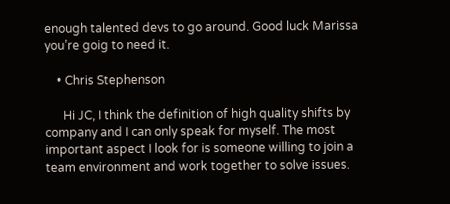enough talented devs to go around. Good luck Marissa you’re goig to need it.

    • Chris Stephenson

      Hi JC, I think the definition of high quality shifts by company and I can only speak for myself. The most important aspect I look for is someone willing to join a team environment and work together to solve issues.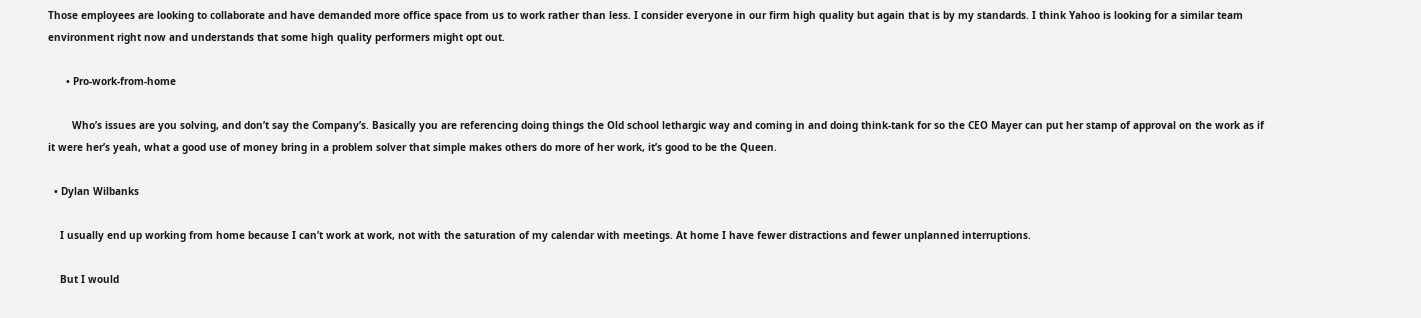Those employees are looking to collaborate and have demanded more office space from us to work rather than less. I consider everyone in our firm high quality but again that is by my standards. I think Yahoo is looking for a similar team environment right now and understands that some high quality performers might opt out.

      • Pro-work-from-home

        Who’s issues are you solving, and don’t say the Company’s. Basically you are referencing doing things the Old school lethargic way and coming in and doing think-tank for so the CEO Mayer can put her stamp of approval on the work as if it were her’s yeah, what a good use of money bring in a problem solver that simple makes others do more of her work, it’s good to be the Queen.

  • Dylan Wilbanks

    I usually end up working from home because I can’t work at work, not with the saturation of my calendar with meetings. At home I have fewer distractions and fewer unplanned interruptions.

    But I would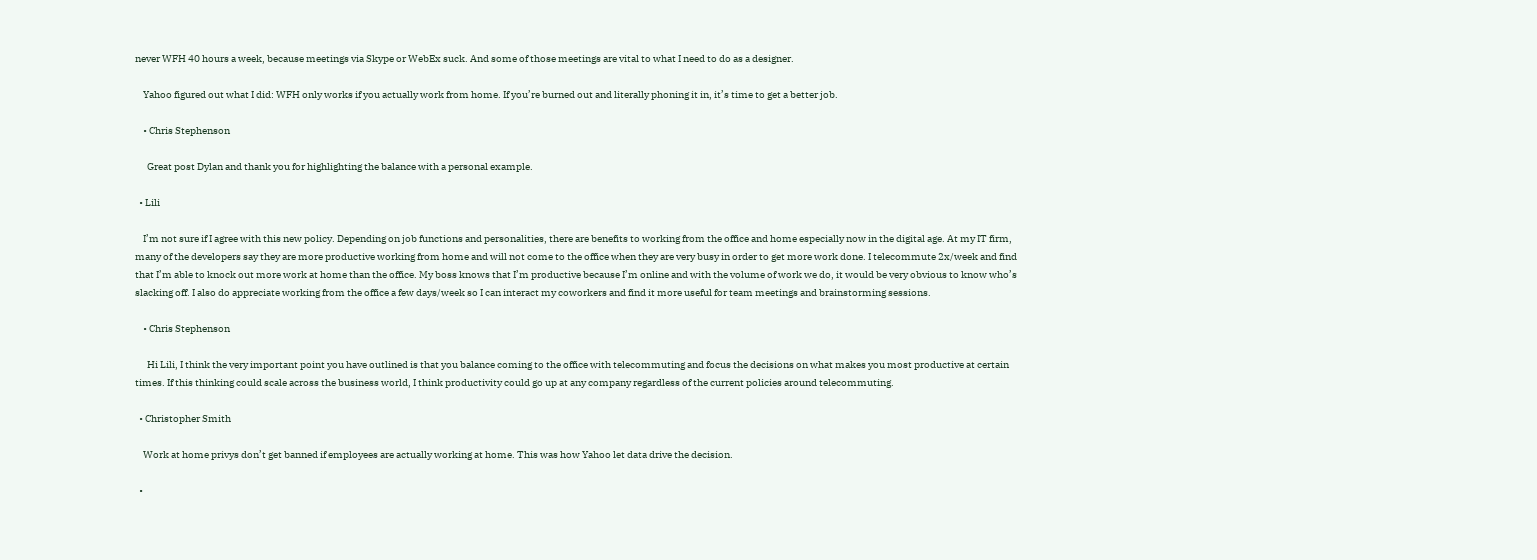never WFH 40 hours a week, because meetings via Skype or WebEx suck. And some of those meetings are vital to what I need to do as a designer.

    Yahoo figured out what I did: WFH only works if you actually work from home. If you’re burned out and literally phoning it in, it’s time to get a better job.

    • Chris Stephenson

      Great post Dylan and thank you for highlighting the balance with a personal example.

  • Lili

    I’m not sure if I agree with this new policy. Depending on job functions and personalities, there are benefits to working from the office and home especially now in the digital age. At my IT firm, many of the developers say they are more productive working from home and will not come to the office when they are very busy in order to get more work done. I telecommute 2x/week and find that I’m able to knock out more work at home than the office. My boss knows that I’m productive because I’m online and with the volume of work we do, it would be very obvious to know who’s slacking off. I also do appreciate working from the office a few days/week so I can interact my coworkers and find it more useful for team meetings and brainstorming sessions.

    • Chris Stephenson

      Hi Lili, I think the very important point you have outlined is that you balance coming to the office with telecommuting and focus the decisions on what makes you most productive at certain times. If this thinking could scale across the business world, I think productivity could go up at any company regardless of the current policies around telecommuting.

  • Christopher Smith

    Work at home privys don’t get banned if employees are actually working at home. This was how Yahoo let data drive the decision.

  •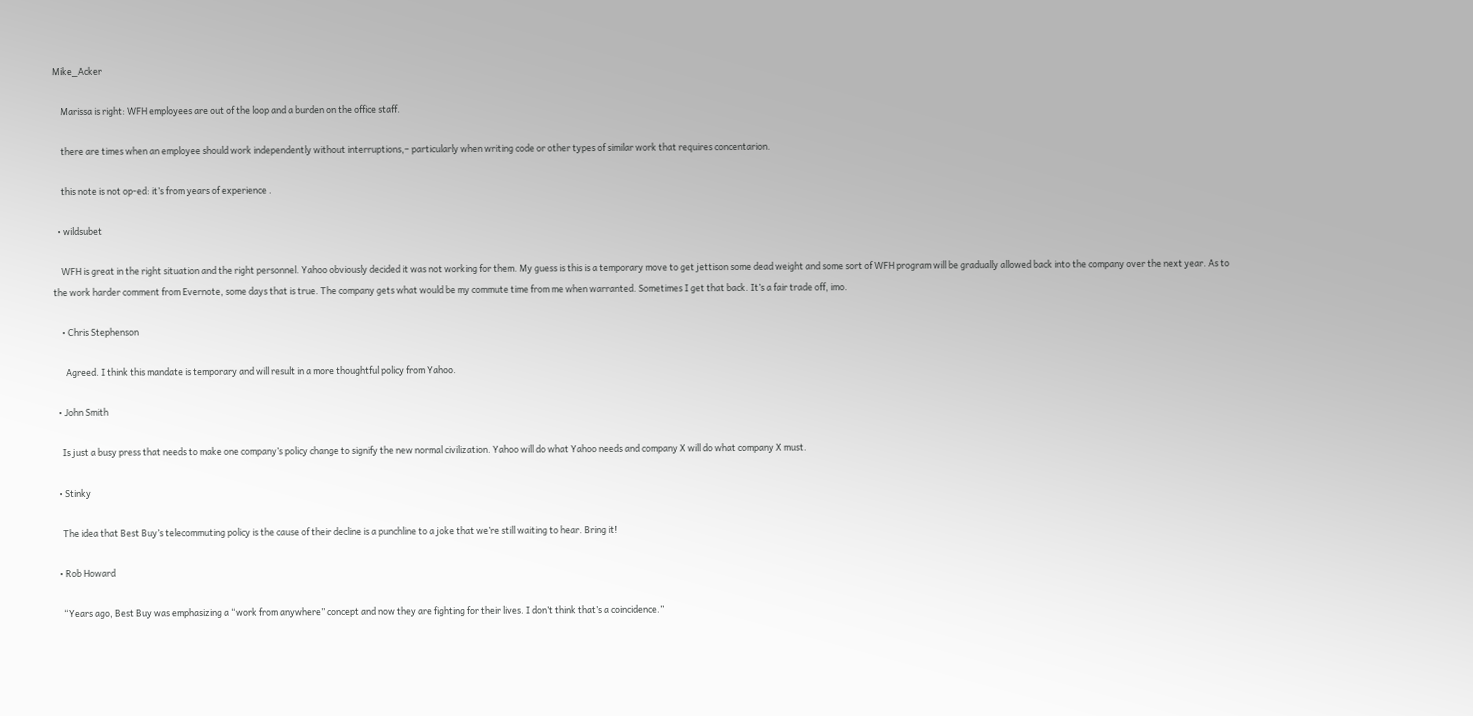Mike_Acker

    Marissa is right: WFH employees are out of the loop and a burden on the office staff.

    there are times when an employee should work independently without interruptions,– particularly when writing code or other types of similar work that requires concentarion.

    this note is not op-ed: it’s from years of experience .

  • wildsubet

    WFH is great in the right situation and the right personnel. Yahoo obviously decided it was not working for them. My guess is this is a temporary move to get jettison some dead weight and some sort of WFH program will be gradually allowed back into the company over the next year. As to the work harder comment from Evernote, some days that is true. The company gets what would be my commute time from me when warranted. Sometimes I get that back. It’s a fair trade off, imo.

    • Chris Stephenson

      Agreed. I think this mandate is temporary and will result in a more thoughtful policy from Yahoo.

  • John Smith

    Is just a busy press that needs to make one company’s policy change to signify the new normal civilization. Yahoo will do what Yahoo needs and company X will do what company X must.

  • Stinky

    The idea that Best Buy’s telecommuting policy is the cause of their decline is a punchline to a joke that we’re still waiting to hear. Bring it!

  • Rob Howard

    “Years ago, Best Buy was emphasizing a “work from anywhere” concept and now they are fighting for their lives. I don’t think that’s a coincidence.”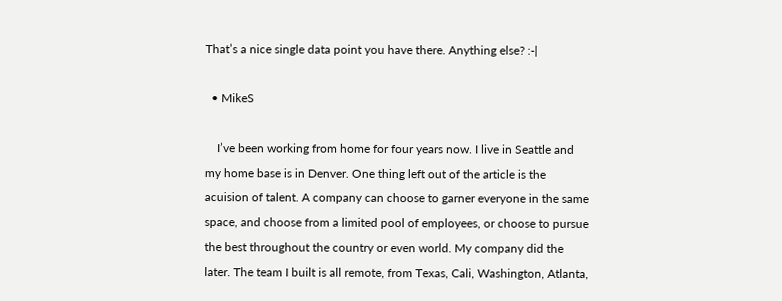That’s a nice single data point you have there. Anything else? :-|

  • MikeS

    I’ve been working from home for four years now. I live in Seattle and my home base is in Denver. One thing left out of the article is the acuision of talent. A company can choose to garner everyone in the same space, and choose from a limited pool of employees, or choose to pursue the best throughout the country or even world. My company did the later. The team I built is all remote, from Texas, Cali, Washington, Atlanta,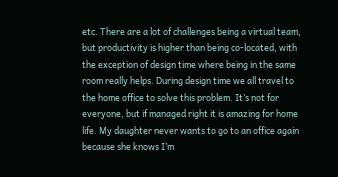etc. There are a lot of challenges being a virtual team, but productivity is higher than being co-located, with the exception of design time where being in the same room really helps. During design time we all travel to the home office to solve this problem. It’s not for everyone, but if managed right it is amazing for home life. My daughter never wants to go to an office again because she knows I’m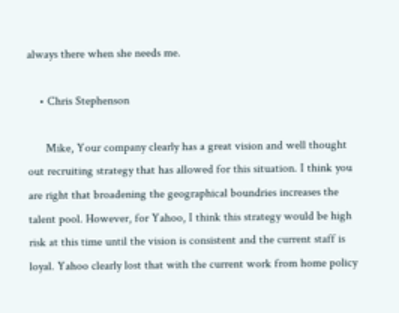always there when she needs me.

    • Chris Stephenson

      Mike, Your company clearly has a great vision and well thought out recruiting strategy that has allowed for this situation. I think you are right that broadening the geographical boundries increases the talent pool. However, for Yahoo, I think this strategy would be high risk at this time until the vision is consistent and the current staff is loyal. Yahoo clearly lost that with the current work from home policy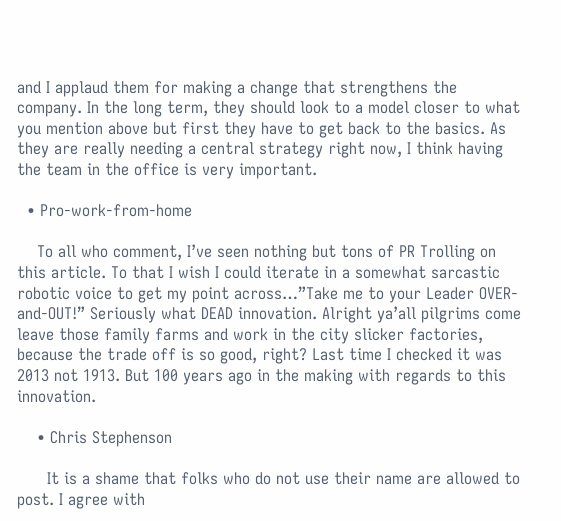and I applaud them for making a change that strengthens the company. In the long term, they should look to a model closer to what you mention above but first they have to get back to the basics. As they are really needing a central strategy right now, I think having the team in the office is very important.

  • Pro-work-from-home

    To all who comment, I’ve seen nothing but tons of PR Trolling on this article. To that I wish I could iterate in a somewhat sarcastic robotic voice to get my point across…”Take me to your Leader OVER-and-OUT!” Seriously what DEAD innovation. Alright ya’all pilgrims come leave those family farms and work in the city slicker factories, because the trade off is so good, right? Last time I checked it was 2013 not 1913. But 100 years ago in the making with regards to this innovation.

    • Chris Stephenson

      It is a shame that folks who do not use their name are allowed to post. I agree with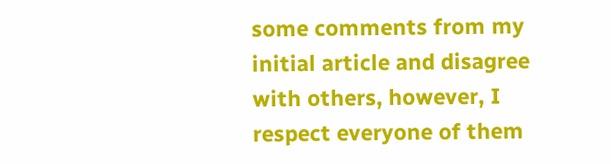some comments from my initial article and disagree with others, however, I respect everyone of them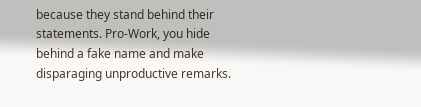because they stand behind their statements. Pro-Work, you hide behind a fake name and make disparaging unproductive remarks.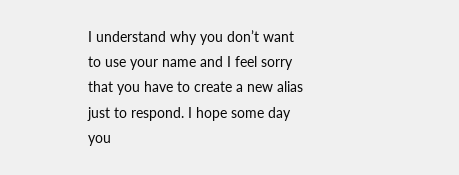I understand why you don’t want to use your name and I feel sorry that you have to create a new alias just to respond. I hope some day you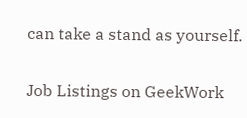can take a stand as yourself.

Job Listings on GeekWork